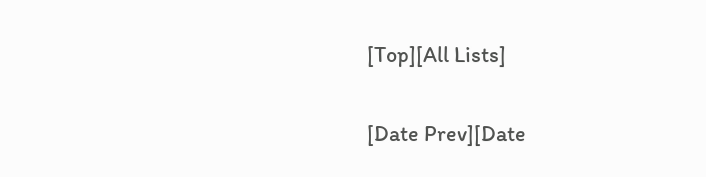[Top][All Lists]

[Date Prev][Date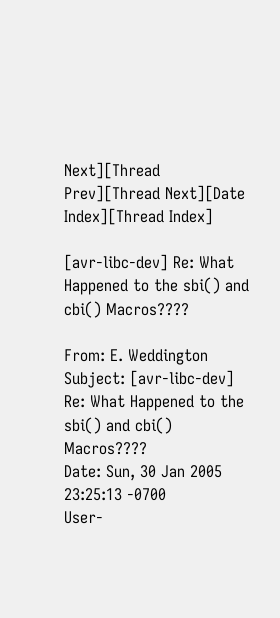Next][Thread Prev][Thread Next][Date Index][Thread Index]

[avr-libc-dev] Re: What Happened to the sbi() and cbi() Macros????

From: E. Weddington
Subject: [avr-libc-dev] Re: What Happened to the sbi() and cbi() Macros????
Date: Sun, 30 Jan 2005 23:25:13 -0700
User-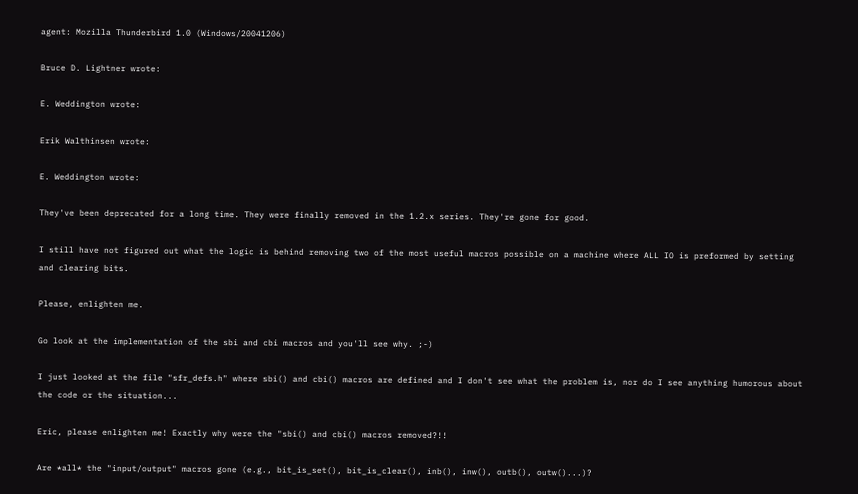agent: Mozilla Thunderbird 1.0 (Windows/20041206)

Bruce D. Lightner wrote:

E. Weddington wrote:

Erik Walthinsen wrote:

E. Weddington wrote:

They've been deprecated for a long time. They were finally removed in the 1.2.x series. They're gone for good.

I still have not figured out what the logic is behind removing two of the most useful macros possible on a machine where ALL IO is preformed by setting and clearing bits.

Please, enlighten me.

Go look at the implementation of the sbi and cbi macros and you'll see why. ;-)

I just looked at the file "sfr_defs.h" where sbi() and cbi() macros are defined and I don't see what the problem is, nor do I see anything humorous about the code or the situation...

Eric, please enlighten me! Exactly why were the "sbi() and cbi() macros removed?!!

Are *all* the "input/output" macros gone (e.g., bit_is_set(), bit_is_clear(), inb(), inw(), outb(), outw()...)?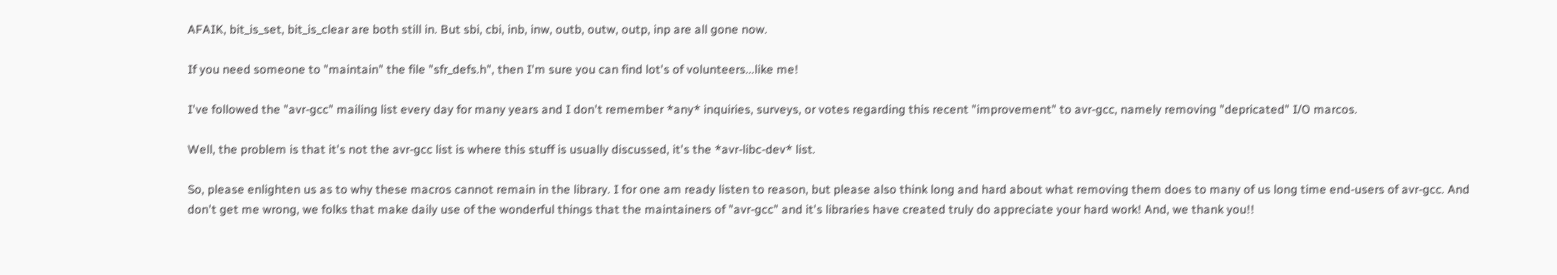AFAIK, bit_is_set, bit_is_clear are both still in. But sbi, cbi, inb, inw, outb, outw, outp, inp are all gone now.

If you need someone to "maintain" the file "sfr_defs.h", then I'm sure you can find lot's of volunteers...like me!

I've followed the "avr-gcc" mailing list every day for many years and I don't remember *any* inquiries, surveys, or votes regarding this recent "improvement" to avr-gcc, namely removing "depricated" I/O marcos.

Well, the problem is that it's not the avr-gcc list is where this stuff is usually discussed, it's the *avr-libc-dev* list.

So, please enlighten us as to why these macros cannot remain in the library. I for one am ready listen to reason, but please also think long and hard about what removing them does to many of us long time end-users of avr-gcc. And don't get me wrong, we folks that make daily use of the wonderful things that the maintainers of "avr-gcc" and it's libraries have created truly do appreciate your hard work! And, we thank you!!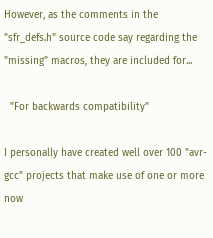However, as the comments in the "sfr_defs.h" source code say regarding the "missing" macros, they are included for...

  "For backwards compatibility"

I personally have created well over 100 "avr-gcc" projects that make use of one or more now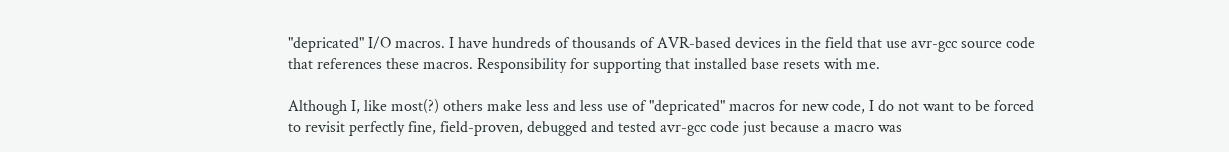"depricated" I/O macros. I have hundreds of thousands of AVR-based devices in the field that use avr-gcc source code that references these macros. Responsibility for supporting that installed base resets with me.

Although I, like most(?) others make less and less use of "depricated" macros for new code, I do not want to be forced to revisit perfectly fine, field-proven, debugged and tested avr-gcc code just because a macro was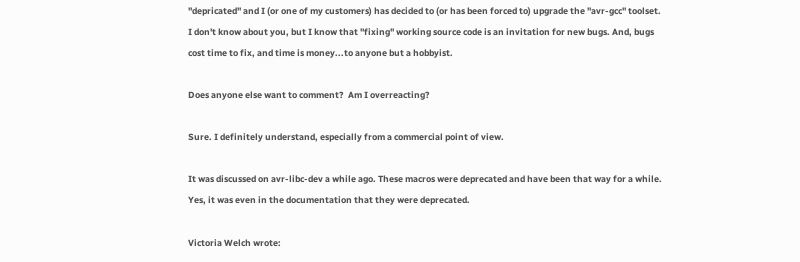"depricated" and I (or one of my customers) has decided to (or has been forced to) upgrade the "avr-gcc" toolset. I don't know about you, but I know that "fixing" working source code is an invitation for new bugs. And, bugs cost time to fix, and time is money...to anyone but a hobbyist.

Does anyone else want to comment?  Am I overreacting?

Sure. I definitely understand, especially from a commercial point of view.

It was discussed on avr-libc-dev a while ago. These macros were deprecated and have been that way for a while. Yes, it was even in the documentation that they were deprecated.

Victoria Welch wrote: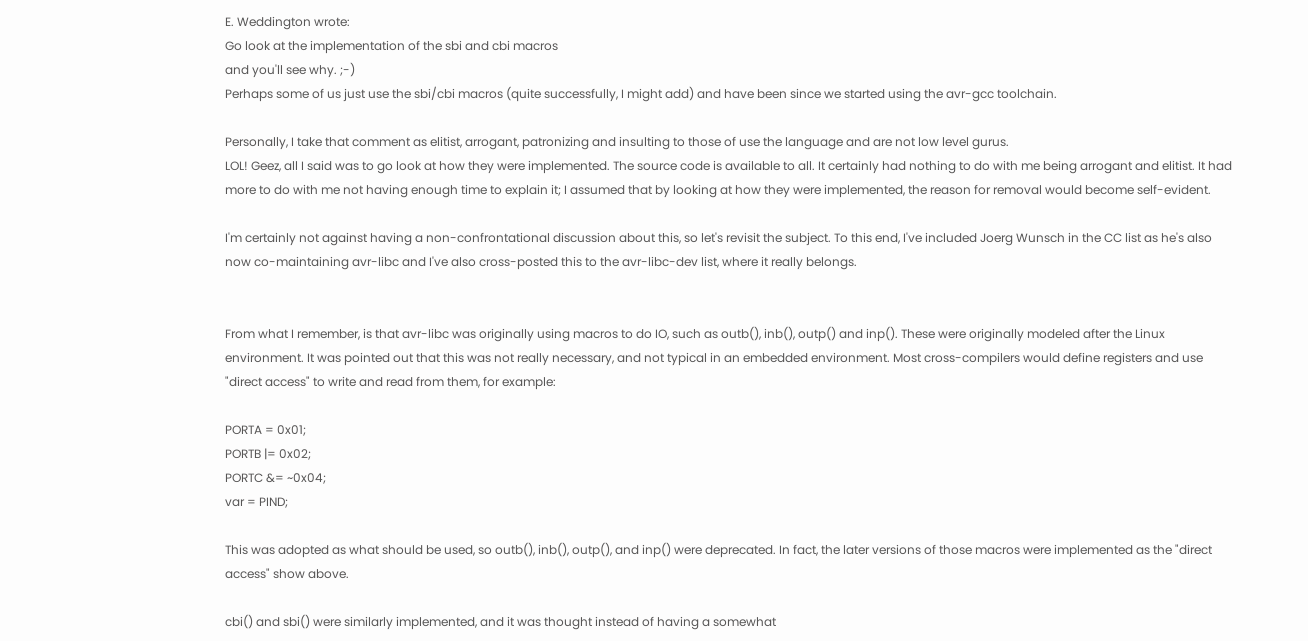E. Weddington wrote:
Go look at the implementation of the sbi and cbi macros
and you'll see why. ;-)
Perhaps some of us just use the sbi/cbi macros (quite successfully, I might add) and have been since we started using the avr-gcc toolchain.

Personally, I take that comment as elitist, arrogant, patronizing and insulting to those of use the language and are not low level gurus.
LOL! Geez, all I said was to go look at how they were implemented. The source code is available to all. It certainly had nothing to do with me being arrogant and elitist. It had more to do with me not having enough time to explain it; I assumed that by looking at how they were implemented, the reason for removal would become self-evident.

I'm certainly not against having a non-confrontational discussion about this, so let's revisit the subject. To this end, I've included Joerg Wunsch in the CC list as he's also now co-maintaining avr-libc and I've also cross-posted this to the avr-libc-dev list, where it really belongs.


From what I remember, is that avr-libc was originally using macros to do IO, such as outb(), inb(), outp() and inp(). These were originally modeled after the Linux environment. It was pointed out that this was not really necessary, and not typical in an embedded environment. Most cross-compilers would define registers and use "direct access" to write and read from them, for example:

PORTA = 0x01;
PORTB |= 0x02;
PORTC &= ~0x04;
var = PIND;

This was adopted as what should be used, so outb(), inb(), outp(), and inp() were deprecated. In fact, the later versions of those macros were implemented as the "direct access" show above.

cbi() and sbi() were similarly implemented, and it was thought instead of having a somewhat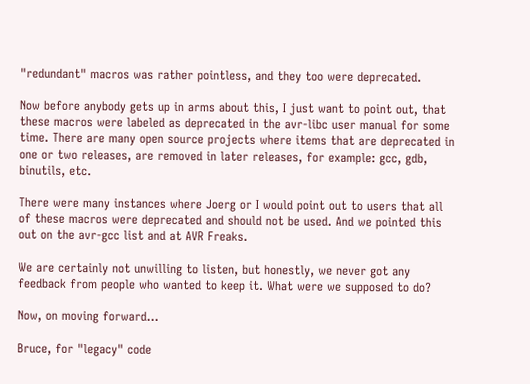"redundant" macros was rather pointless, and they too were deprecated.

Now before anybody gets up in arms about this, I just want to point out, that these macros were labeled as deprecated in the avr-libc user manual for some time. There are many open source projects where items that are deprecated in one or two releases, are removed in later releases, for example: gcc, gdb, binutils, etc.

There were many instances where Joerg or I would point out to users that all of these macros were deprecated and should not be used. And we pointed this out on the avr-gcc list and at AVR Freaks.

We are certainly not unwilling to listen, but honestly, we never got any feedback from people who wanted to keep it. What were we supposed to do?

Now, on moving forward...

Bruce, for "legacy" code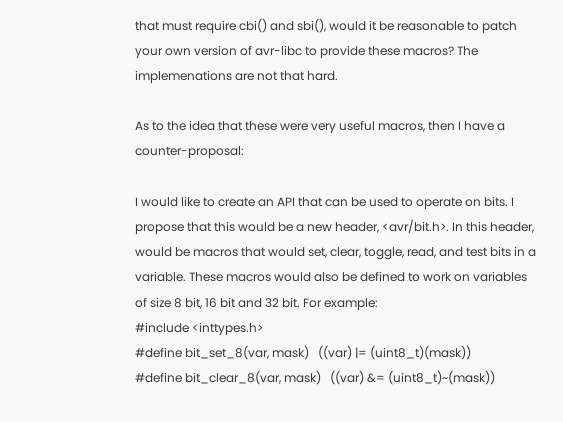that must require cbi() and sbi(), would it be reasonable to patch your own version of avr-libc to provide these macros? The implemenations are not that hard.

As to the idea that these were very useful macros, then I have a counter-proposal:

I would like to create an API that can be used to operate on bits. I propose that this would be a new header, <avr/bit.h>. In this header, would be macros that would set, clear, toggle, read, and test bits in a variable. These macros would also be defined to work on variables of size 8 bit, 16 bit and 32 bit. For example:
#include <inttypes.h>
#define bit_set_8(var, mask)   ((var) |= (uint8_t)(mask))
#define bit_clear_8(var, mask)   ((var) &= (uint8_t)~(mask))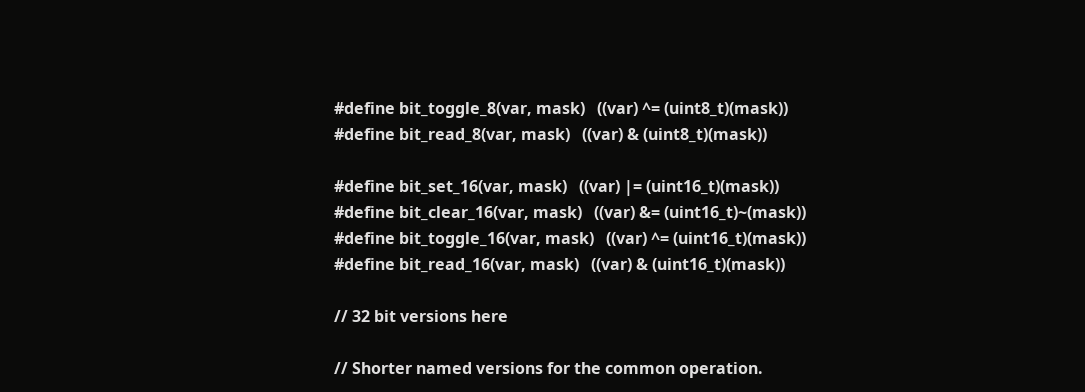#define bit_toggle_8(var, mask)   ((var) ^= (uint8_t)(mask))
#define bit_read_8(var, mask)   ((var) & (uint8_t)(mask))

#define bit_set_16(var, mask)   ((var) |= (uint16_t)(mask))
#define bit_clear_16(var, mask)   ((var) &= (uint16_t)~(mask))
#define bit_toggle_16(var, mask)   ((var) ^= (uint16_t)(mask))
#define bit_read_16(var, mask)   ((var) & (uint16_t)(mask))

// 32 bit versions here

// Shorter named versions for the common operation.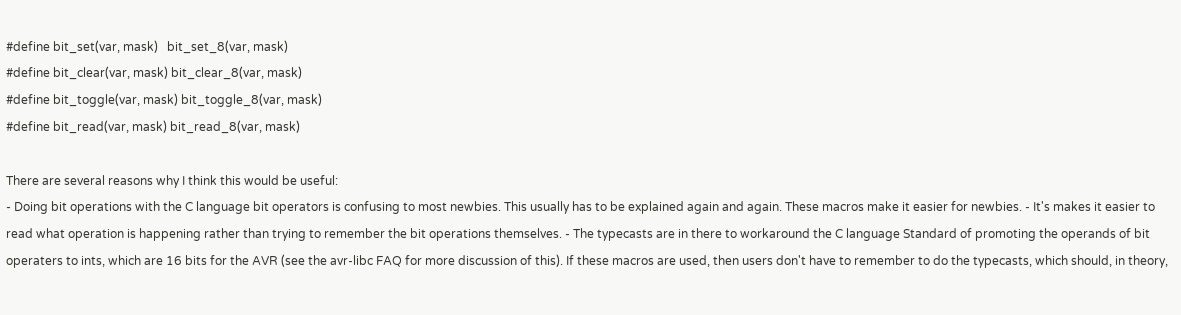#define bit_set(var, mask)   bit_set_8(var, mask)
#define bit_clear(var, mask) bit_clear_8(var, mask)
#define bit_toggle(var, mask) bit_toggle_8(var, mask)
#define bit_read(var, mask) bit_read_8(var, mask)

There are several reasons why I think this would be useful:
- Doing bit operations with the C language bit operators is confusing to most newbies. This usually has to be explained again and again. These macros make it easier for newbies. - It's makes it easier to read what operation is happening rather than trying to remember the bit operations themselves. - The typecasts are in there to workaround the C language Standard of promoting the operands of bit operaters to ints, which are 16 bits for the AVR (see the avr-libc FAQ for more discussion of this). If these macros are used, then users don't have to remember to do the typecasts, which should, in theory,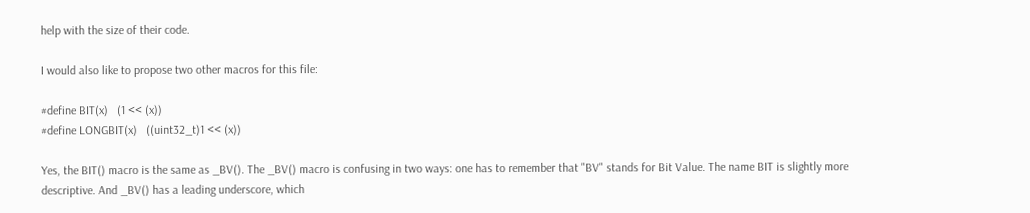help with the size of their code.

I would also like to propose two other macros for this file:

#define BIT(x)   (1 << (x))
#define LONGBIT(x)   ((uint32_t)1 << (x))

Yes, the BIT() macro is the same as _BV(). The _BV() macro is confusing in two ways: one has to remember that "BV" stands for Bit Value. The name BIT is slightly more descriptive. And _BV() has a leading underscore, which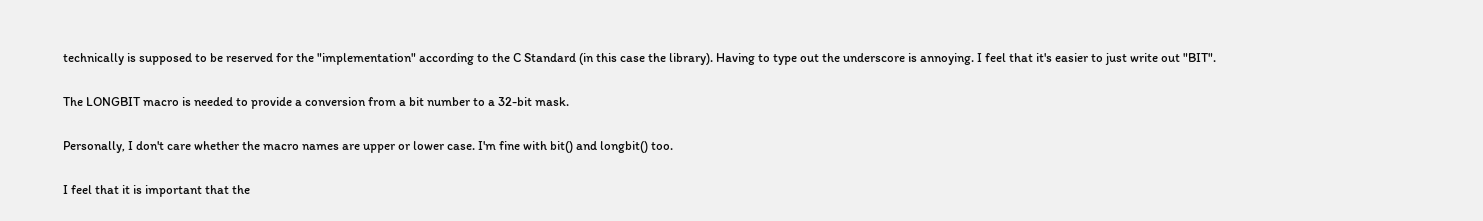technically is supposed to be reserved for the "implementation" according to the C Standard (in this case the library). Having to type out the underscore is annoying. I feel that it's easier to just write out "BIT".

The LONGBIT macro is needed to provide a conversion from a bit number to a 32-bit mask.

Personally, I don't care whether the macro names are upper or lower case. I'm fine with bit() and longbit() too.

I feel that it is important that the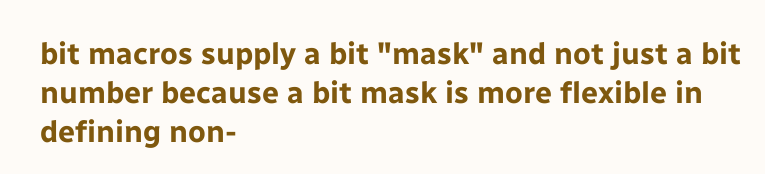bit macros supply a bit "mask" and not just a bit number because a bit mask is more flexible in defining non-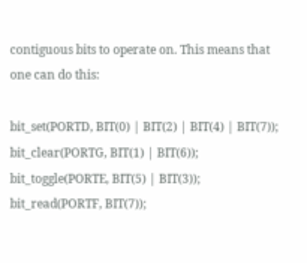contiguous bits to operate on. This means that one can do this:

bit_set(PORTD, BIT(0) | BIT(2) | BIT(4) | BIT(7));
bit_clear(PORTG, BIT(1) | BIT(6));
bit_toggle(PORTE, BIT(5) | BIT(3));
bit_read(PORTF, BIT(7));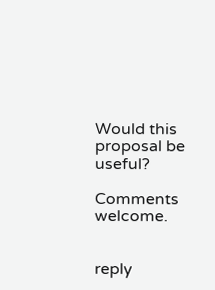Would this proposal be useful?

Comments welcome.


reply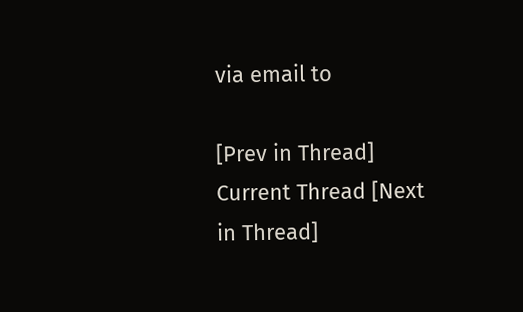via email to

[Prev in Thread] Current Thread [Next in Thread]